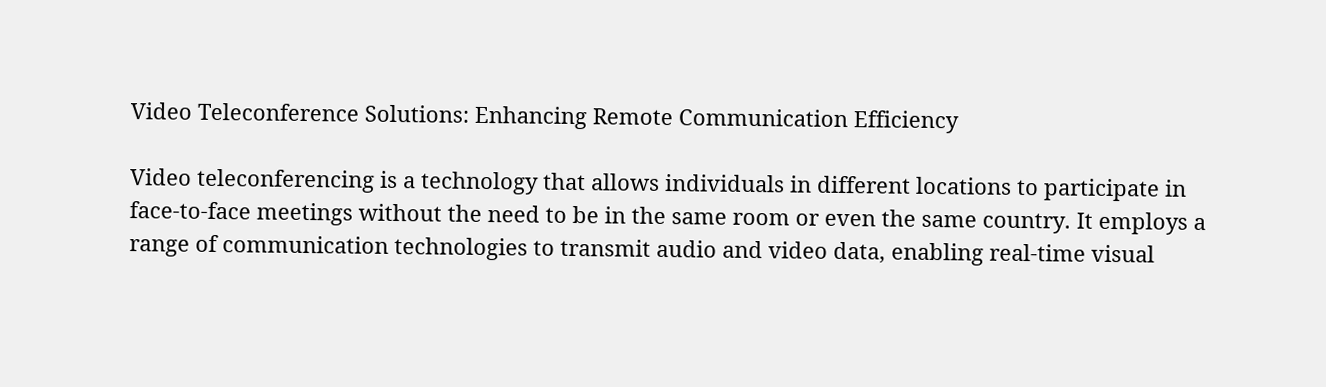Video Teleconference Solutions: Enhancing Remote Communication Efficiency

Video teleconferencing is a technology that allows individuals in different locations to participate in face-to-face meetings without the need to be in the same room or even the same country. It employs a range of communication technologies to transmit audio and video data, enabling real-time visual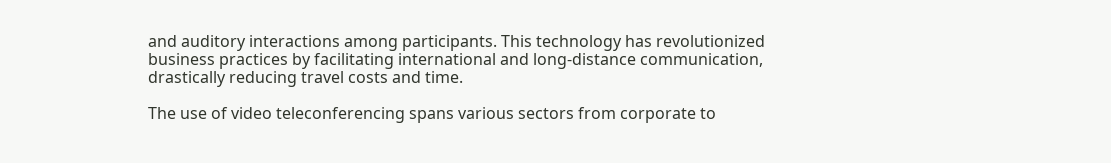and auditory interactions among participants. This technology has revolutionized business practices by facilitating international and long-distance communication, drastically reducing travel costs and time.

The use of video teleconferencing spans various sectors from corporate to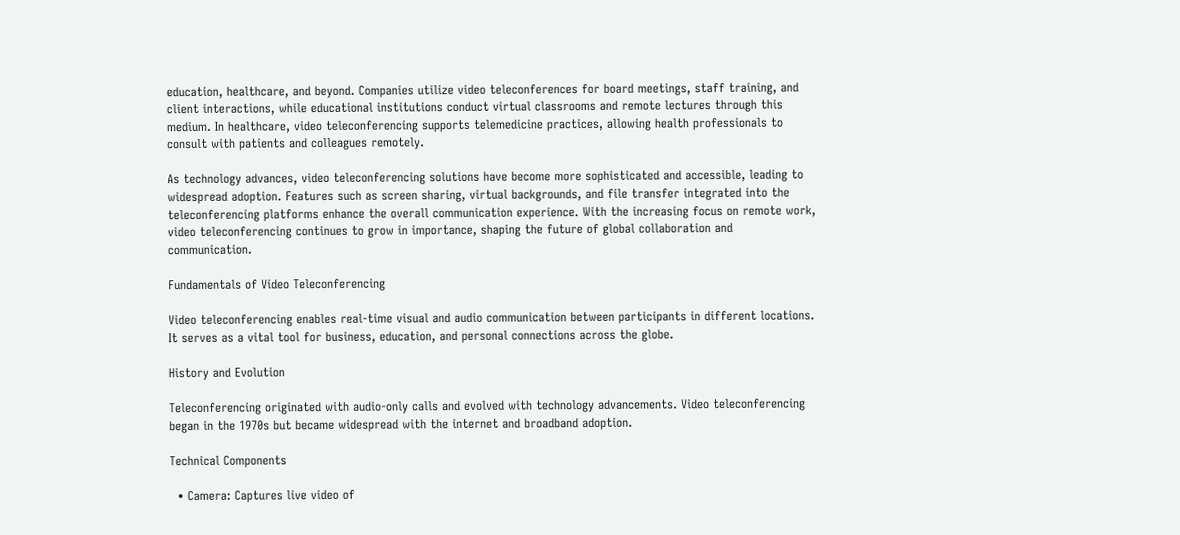education, healthcare, and beyond. Companies utilize video teleconferences for board meetings, staff training, and client interactions, while educational institutions conduct virtual classrooms and remote lectures through this medium. In healthcare, video teleconferencing supports telemedicine practices, allowing health professionals to consult with patients and colleagues remotely.

As technology advances, video teleconferencing solutions have become more sophisticated and accessible, leading to widespread adoption. Features such as screen sharing, virtual backgrounds, and file transfer integrated into the teleconferencing platforms enhance the overall communication experience. With the increasing focus on remote work, video teleconferencing continues to grow in importance, shaping the future of global collaboration and communication.

Fundamentals of Video Teleconferencing

Video teleconferencing enables real-time visual and audio communication between participants in different locations. It serves as a vital tool for business, education, and personal connections across the globe.

History and Evolution

Teleconferencing originated with audio-only calls and evolved with technology advancements. Video teleconferencing began in the 1970s but became widespread with the internet and broadband adoption.

Technical Components

  • Camera: Captures live video of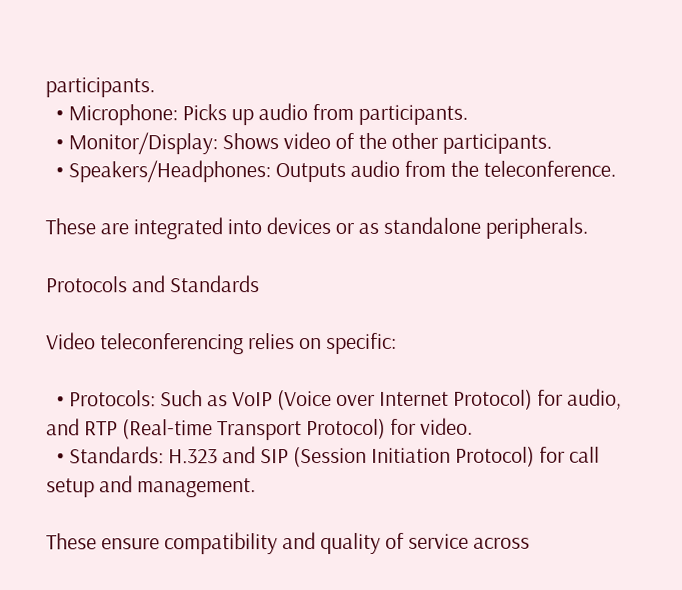participants.
  • Microphone: Picks up audio from participants.
  • Monitor/Display: Shows video of the other participants.
  • Speakers/Headphones: Outputs audio from the teleconference.

These are integrated into devices or as standalone peripherals.

Protocols and Standards

Video teleconferencing relies on specific:

  • Protocols: Such as VoIP (Voice over Internet Protocol) for audio, and RTP (Real-time Transport Protocol) for video.
  • Standards: H.323 and SIP (Session Initiation Protocol) for call setup and management.

These ensure compatibility and quality of service across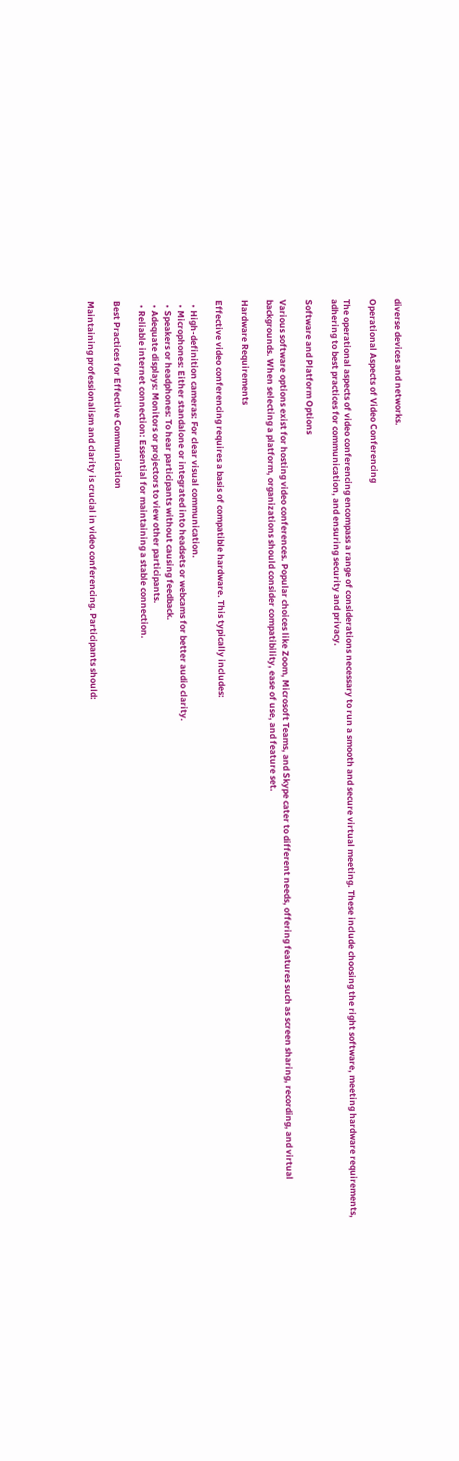diverse devices and networks.

Operational Aspects of Video Conferencing

The operational aspects of video conferencing encompass a range of considerations necessary to run a smooth and secure virtual meeting. These include choosing the right software, meeting hardware requirements, adhering to best practices for communication, and ensuring security and privacy.

Software and Platform Options

Various software options exist for hosting video conferences. Popular choices like Zoom, Microsoft Teams, and Skype cater to different needs, offering features such as screen sharing, recording, and virtual backgrounds. When selecting a platform, organizations should consider compatibility, ease of use, and feature set.

Hardware Requirements

Effective video conferencing requires a basis of compatible hardware. This typically includes:

  • High-definition cameras: For clear visual communication.
  • Microphones: Either standalone or integrated into headsets or webcams for better audio clarity.
  • Speakers or headphones: To hear participants without causing feedback.
  • Adequate displays: Monitors or projectors to view other participants.
  • Reliable internet connection: Essential for maintaining a stable connection.

Best Practices for Effective Communication

Maintaining professionalism and clarity is crucial in video conferencing. Participants should: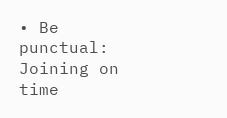• Be punctual: Joining on time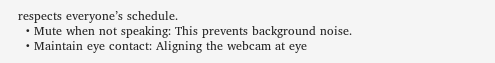respects everyone’s schedule.
  • Mute when not speaking: This prevents background noise.
  • Maintain eye contact: Aligning the webcam at eye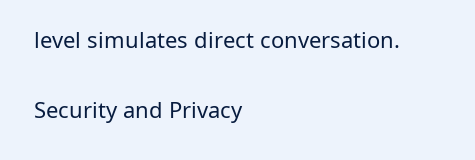level simulates direct conversation.

Security and Privacy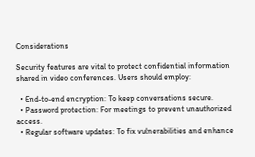Considerations

Security features are vital to protect confidential information shared in video conferences. Users should employ:

  • End-to-end encryption: To keep conversations secure.
  • Password protection: For meetings to prevent unauthorized access.
  • Regular software updates: To fix vulnerabilities and enhance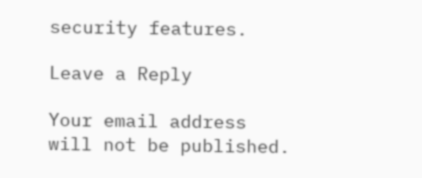security features.

Leave a Reply

Your email address will not be published.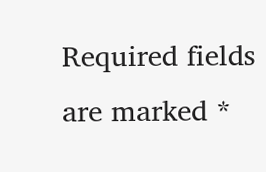Required fields are marked *